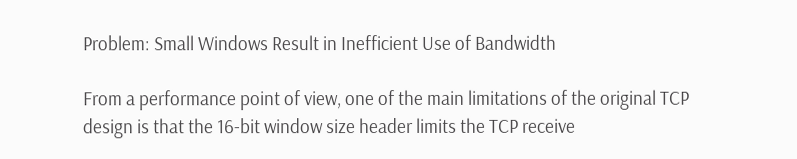Problem: Small Windows Result in Inefficient Use of Bandwidth

From a performance point of view, one of the main limitations of the original TCP design is that the 16-bit window size header limits the TCP receive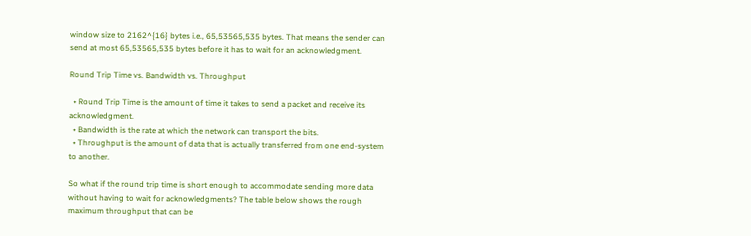window size to 2162^{16} bytes i.e., 65,53565,535 bytes. That means the sender can send at most 65,53565,535 bytes before it has to wait for an acknowledgment.

Round Trip Time vs. Bandwidth vs. Throughput

  • Round Trip Time is the amount of time it takes to send a packet and receive its acknowledgment.
  • Bandwidth is the rate at which the network can transport the bits.
  • Throughput is the amount of data that is actually transferred from one end-system to another.

So what if the round trip time is short enough to accommodate sending more data without having to wait for acknowledgments? The table below shows the rough maximum throughput that can be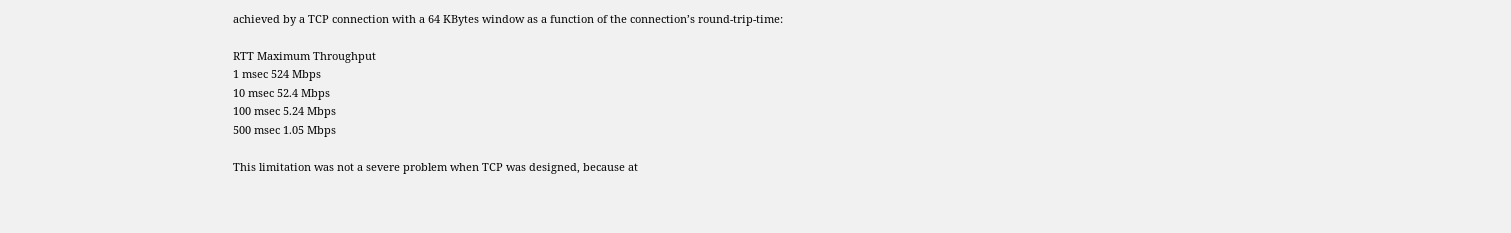achieved by a TCP connection with a 64 KBytes window as a function of the connection’s round-trip-time:

RTT Maximum Throughput
1 msec 524 Mbps
10 msec 52.4 Mbps
100 msec 5.24 Mbps
500 msec 1.05 Mbps

This limitation was not a severe problem when TCP was designed, because at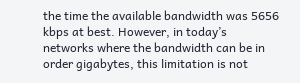the time the available bandwidth was 5656 kbps at best. However, in today’s networks where the bandwidth can be in order gigabytes, this limitation is not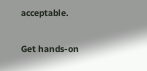acceptable.

Get hands-on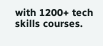with 1200+ tech skills courses.